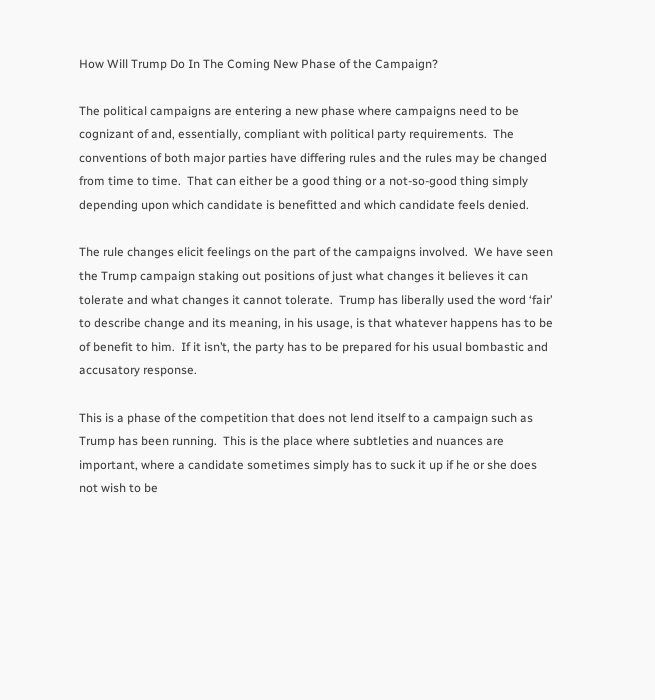How Will Trump Do In The Coming New Phase of the Campaign?

The political campaigns are entering a new phase where campaigns need to be cognizant of and, essentially, compliant with political party requirements.  The conventions of both major parties have differing rules and the rules may be changed from time to time.  That can either be a good thing or a not-so-good thing simply depending upon which candidate is benefitted and which candidate feels denied.

The rule changes elicit feelings on the part of the campaigns involved.  We have seen the Trump campaign staking out positions of just what changes it believes it can tolerate and what changes it cannot tolerate.  Trump has liberally used the word ‘fair’ to describe change and its meaning, in his usage, is that whatever happens has to be of benefit to him.  If it isn’t, the party has to be prepared for his usual bombastic and accusatory response.

This is a phase of the competition that does not lend itself to a campaign such as Trump has been running.  This is the place where subtleties and nuances are important, where a candidate sometimes simply has to suck it up if he or she does not wish to be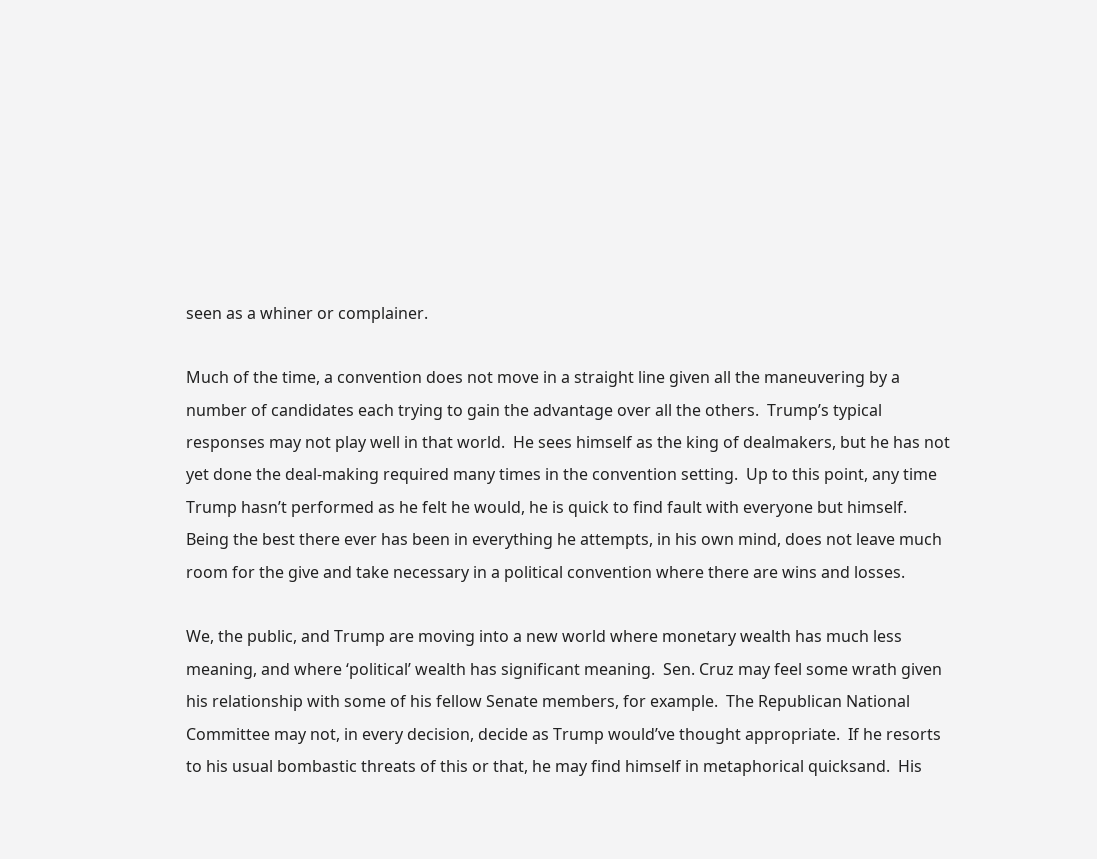seen as a whiner or complainer.

Much of the time, a convention does not move in a straight line given all the maneuvering by a number of candidates each trying to gain the advantage over all the others.  Trump’s typical responses may not play well in that world.  He sees himself as the king of dealmakers, but he has not yet done the deal-making required many times in the convention setting.  Up to this point, any time Trump hasn’t performed as he felt he would, he is quick to find fault with everyone but himself.  Being the best there ever has been in everything he attempts, in his own mind, does not leave much room for the give and take necessary in a political convention where there are wins and losses.

We, the public, and Trump are moving into a new world where monetary wealth has much less meaning, and where ‘political’ wealth has significant meaning.  Sen. Cruz may feel some wrath given his relationship with some of his fellow Senate members, for example.  The Republican National Committee may not, in every decision, decide as Trump would’ve thought appropriate.  If he resorts to his usual bombastic threats of this or that, he may find himself in metaphorical quicksand.  His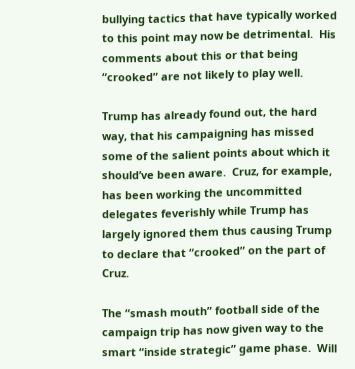bullying tactics that have typically worked to this point may now be detrimental.  His comments about this or that being “crooked” are not likely to play well.

Trump has already found out, the hard way, that his campaigning has missed some of the salient points about which it should’ve been aware.  Cruz, for example, has been working the uncommitted delegates feverishly while Trump has largely ignored them thus causing Trump to declare that “crooked” on the part of Cruz.

The “smash mouth” football side of the campaign trip has now given way to the smart “inside strategic” game phase.  Will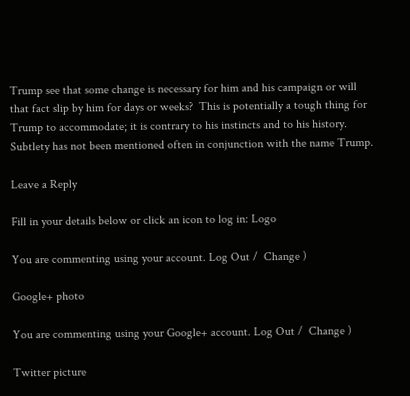Trump see that some change is necessary for him and his campaign or will that fact slip by him for days or weeks?  This is potentially a tough thing for Trump to accommodate; it is contrary to his instincts and to his history.  Subtlety has not been mentioned often in conjunction with the name Trump.

Leave a Reply

Fill in your details below or click an icon to log in: Logo

You are commenting using your account. Log Out /  Change )

Google+ photo

You are commenting using your Google+ account. Log Out /  Change )

Twitter picture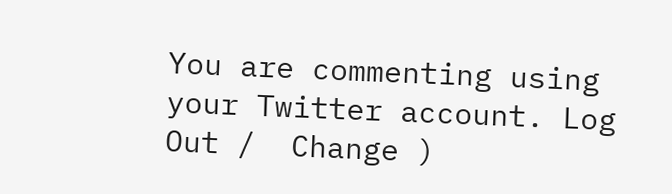You are commenting using your Twitter account. Log Out /  Change )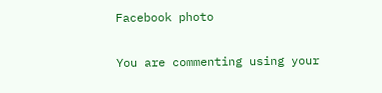Facebook photo

You are commenting using your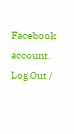Facebook account. Log Out /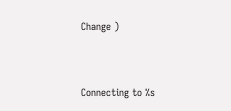Change )


Connecting to %s